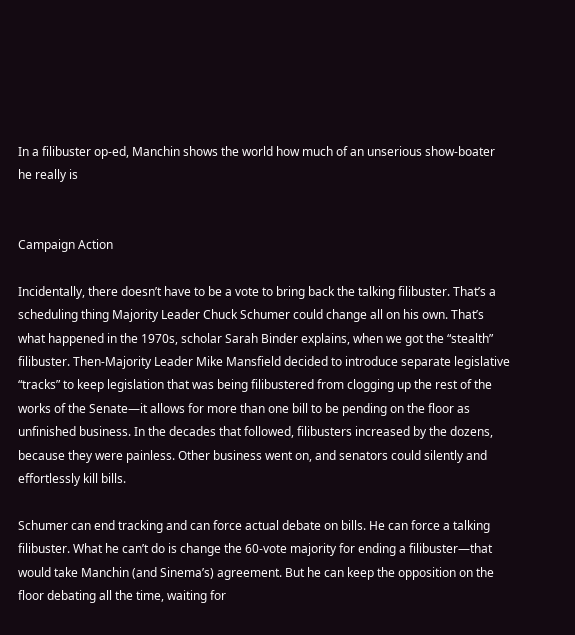In a filibuster op-ed, Manchin shows the world how much of an unserious show-boater he really is


Campaign Action

Incidentally, there doesn’t have to be a vote to bring back the talking filibuster. That’s a scheduling thing Majority Leader Chuck Schumer could change all on his own. That’s what happened in the 1970s, scholar Sarah Binder explains, when we got the “stealth” filibuster. Then-Majority Leader Mike Mansfield decided to introduce separate legislative “tracks” to keep legislation that was being filibustered from clogging up the rest of the works of the Senate—it allows for more than one bill to be pending on the floor as unfinished business. In the decades that followed, filibusters increased by the dozens, because they were painless. Other business went on, and senators could silently and effortlessly kill bills.

Schumer can end tracking and can force actual debate on bills. He can force a talking filibuster. What he can’t do is change the 60-vote majority for ending a filibuster—that would take Manchin (and Sinema’s) agreement. But he can keep the opposition on the floor debating all the time, waiting for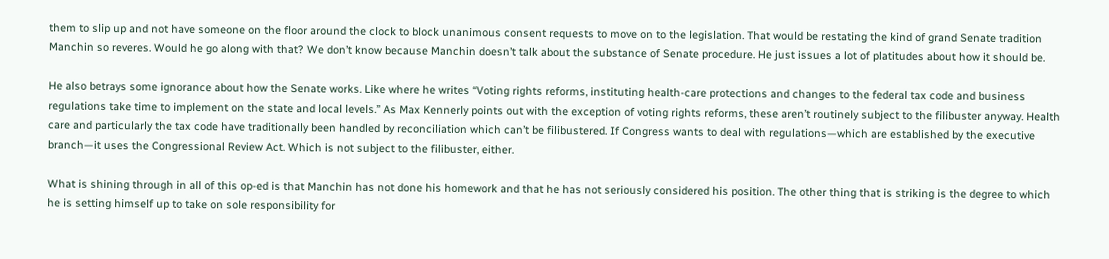them to slip up and not have someone on the floor around the clock to block unanimous consent requests to move on to the legislation. That would be restating the kind of grand Senate tradition Manchin so reveres. Would he go along with that? We don’t know because Manchin doesn’t talk about the substance of Senate procedure. He just issues a lot of platitudes about how it should be.

He also betrays some ignorance about how the Senate works. Like where he writes “Voting rights reforms, instituting health-care protections and changes to the federal tax code and business regulations take time to implement on the state and local levels.” As Max Kennerly points out with the exception of voting rights reforms, these aren’t routinely subject to the filibuster anyway. Health care and particularly the tax code have traditionally been handled by reconciliation which can’t be filibustered. If Congress wants to deal with regulations—which are established by the executive branch—it uses the Congressional Review Act. Which is not subject to the filibuster, either.

What is shining through in all of this op-ed is that Manchin has not done his homework and that he has not seriously considered his position. The other thing that is striking is the degree to which he is setting himself up to take on sole responsibility for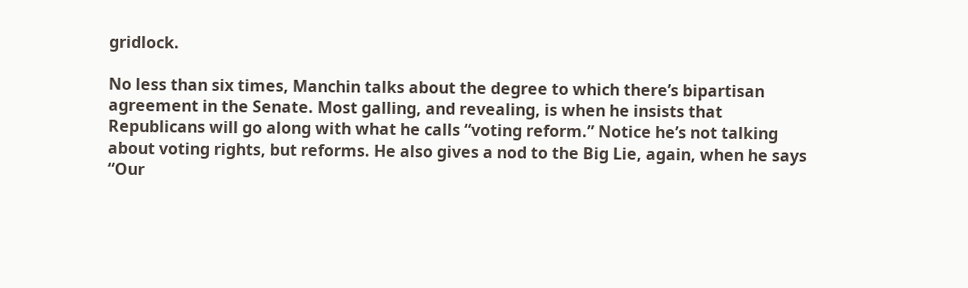gridlock.

No less than six times, Manchin talks about the degree to which there’s bipartisan agreement in the Senate. Most galling, and revealing, is when he insists that Republicans will go along with what he calls “voting reform.” Notice he’s not talking about voting rights, but reforms. He also gives a nod to the Big Lie, again, when he says “Our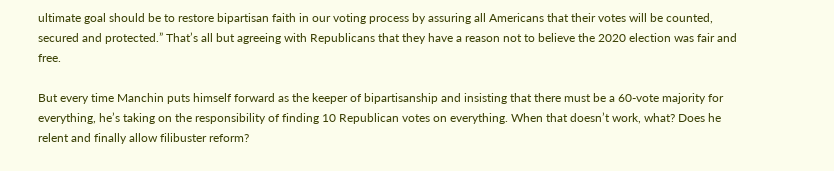ultimate goal should be to restore bipartisan faith in our voting process by assuring all Americans that their votes will be counted, secured and protected.” That’s all but agreeing with Republicans that they have a reason not to believe the 2020 election was fair and free.

But every time Manchin puts himself forward as the keeper of bipartisanship and insisting that there must be a 60-vote majority for everything, he’s taking on the responsibility of finding 10 Republican votes on everything. When that doesn’t work, what? Does he relent and finally allow filibuster reform?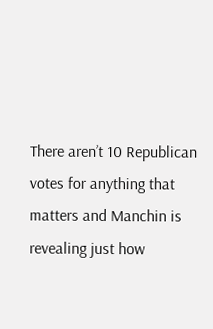There aren’t 10 Republican votes for anything that matters and Manchin is revealing just how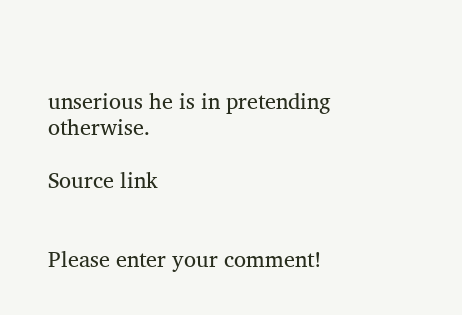unserious he is in pretending otherwise.

Source link


Please enter your comment!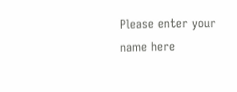Please enter your name here